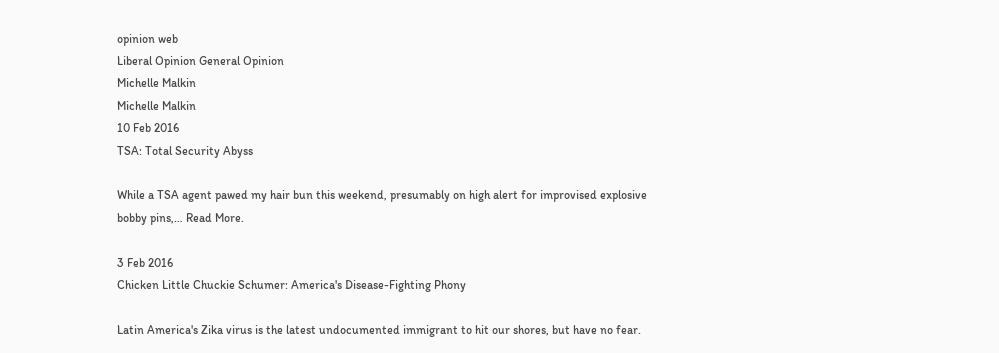opinion web
Liberal Opinion General Opinion
Michelle Malkin
Michelle Malkin
10 Feb 2016
TSA: Total Security Abyss

While a TSA agent pawed my hair bun this weekend, presumably on high alert for improvised explosive bobby pins,… Read More.

3 Feb 2016
Chicken Little Chuckie Schumer: America's Disease-Fighting Phony

Latin America's Zika virus is the latest undocumented immigrant to hit our shores, but have no fear.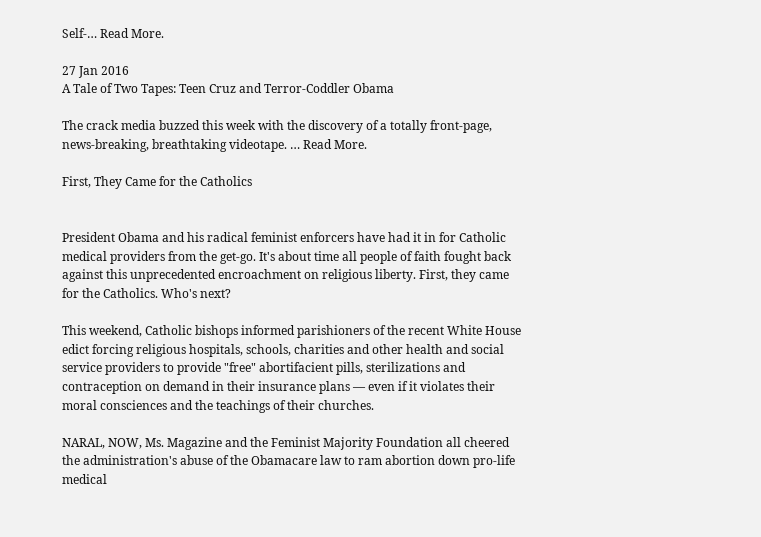Self-… Read More.

27 Jan 2016
A Tale of Two Tapes: Teen Cruz and Terror-Coddler Obama

The crack media buzzed this week with the discovery of a totally front-page, news-breaking, breathtaking videotape. … Read More.

First, They Came for the Catholics


President Obama and his radical feminist enforcers have had it in for Catholic medical providers from the get-go. It's about time all people of faith fought back against this unprecedented encroachment on religious liberty. First, they came for the Catholics. Who's next?

This weekend, Catholic bishops informed parishioners of the recent White House edict forcing religious hospitals, schools, charities and other health and social service providers to provide "free" abortifacient pills, sterilizations and contraception on demand in their insurance plans — even if it violates their moral consciences and the teachings of their churches.

NARAL, NOW, Ms. Magazine and the Feminist Majority Foundation all cheered the administration's abuse of the Obamacare law to ram abortion down pro-life medical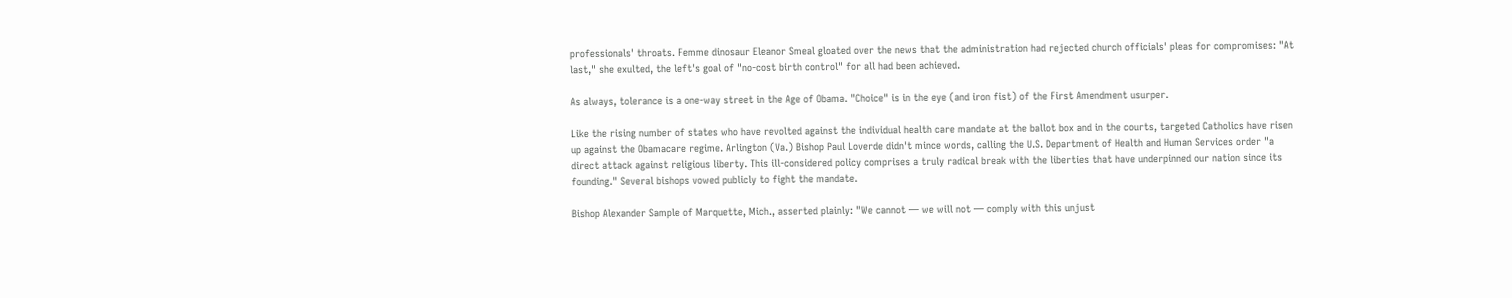professionals' throats. Femme dinosaur Eleanor Smeal gloated over the news that the administration had rejected church officials' pleas for compromises: "At last," she exulted, the left's goal of "no-cost birth control" for all had been achieved.

As always, tolerance is a one-way street in the Age of Obama. "Choice" is in the eye (and iron fist) of the First Amendment usurper.

Like the rising number of states who have revolted against the individual health care mandate at the ballot box and in the courts, targeted Catholics have risen up against the Obamacare regime. Arlington (Va.) Bishop Paul Loverde didn't mince words, calling the U.S. Department of Health and Human Services order "a direct attack against religious liberty. This ill-considered policy comprises a truly radical break with the liberties that have underpinned our nation since its founding." Several bishops vowed publicly to fight the mandate.

Bishop Alexander Sample of Marquette, Mich., asserted plainly: "We cannot — we will not — comply with this unjust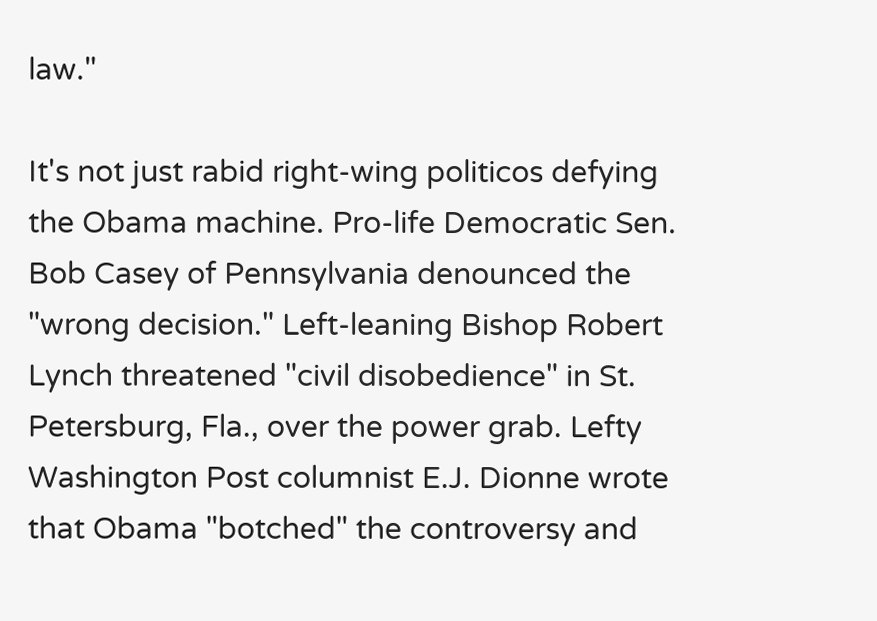law."

It's not just rabid right-wing politicos defying the Obama machine. Pro-life Democratic Sen. Bob Casey of Pennsylvania denounced the "wrong decision." Left-leaning Bishop Robert Lynch threatened "civil disobedience" in St. Petersburg, Fla., over the power grab. Lefty Washington Post columnist E.J. Dionne wrote that Obama "botched" the controversy and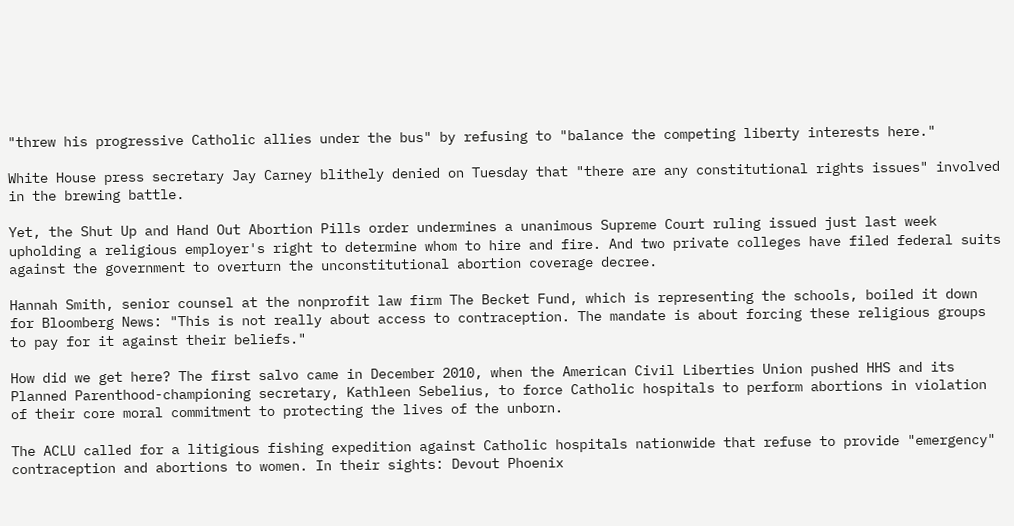"threw his progressive Catholic allies under the bus" by refusing to "balance the competing liberty interests here."

White House press secretary Jay Carney blithely denied on Tuesday that "there are any constitutional rights issues" involved in the brewing battle.

Yet, the Shut Up and Hand Out Abortion Pills order undermines a unanimous Supreme Court ruling issued just last week upholding a religious employer's right to determine whom to hire and fire. And two private colleges have filed federal suits against the government to overturn the unconstitutional abortion coverage decree.

Hannah Smith, senior counsel at the nonprofit law firm The Becket Fund, which is representing the schools, boiled it down for Bloomberg News: "This is not really about access to contraception. The mandate is about forcing these religious groups to pay for it against their beliefs."

How did we get here? The first salvo came in December 2010, when the American Civil Liberties Union pushed HHS and its Planned Parenthood-championing secretary, Kathleen Sebelius, to force Catholic hospitals to perform abortions in violation of their core moral commitment to protecting the lives of the unborn.

The ACLU called for a litigious fishing expedition against Catholic hospitals nationwide that refuse to provide "emergency" contraception and abortions to women. In their sights: Devout Phoenix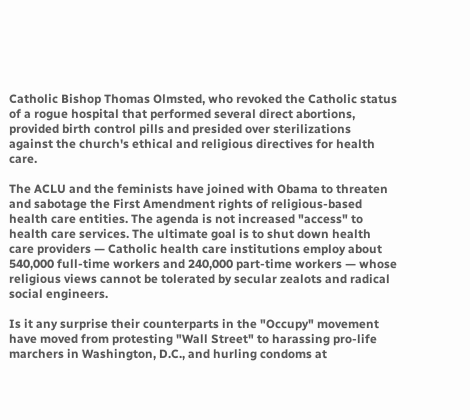Catholic Bishop Thomas Olmsted, who revoked the Catholic status of a rogue hospital that performed several direct abortions, provided birth control pills and presided over sterilizations against the church's ethical and religious directives for health care.

The ACLU and the feminists have joined with Obama to threaten and sabotage the First Amendment rights of religious-based health care entities. The agenda is not increased "access" to health care services. The ultimate goal is to shut down health care providers — Catholic health care institutions employ about 540,000 full-time workers and 240,000 part-time workers — whose religious views cannot be tolerated by secular zealots and radical social engineers.

Is it any surprise their counterparts in the "Occupy" movement have moved from protesting "Wall Street" to harassing pro-life marchers in Washington, D.C., and hurling condoms at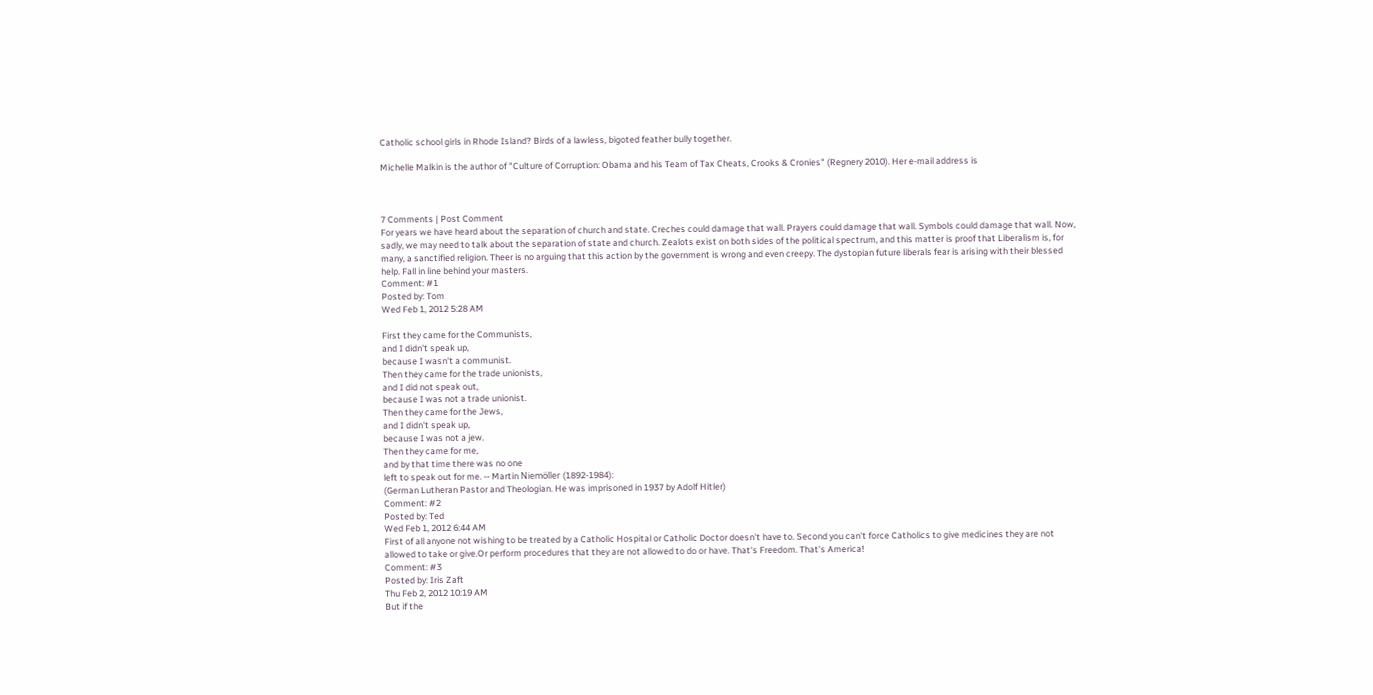Catholic school girls in Rhode Island? Birds of a lawless, bigoted feather bully together.

Michelle Malkin is the author of "Culture of Corruption: Obama and his Team of Tax Cheats, Crooks & Cronies" (Regnery 2010). Her e-mail address is



7 Comments | Post Comment
For years we have heard about the separation of church and state. Creches could damage that wall. Prayers could damage that wall. Symbols could damage that wall. Now, sadly, we may need to talk about the separation of state and church. Zealots exist on both sides of the political spectrum, and this matter is proof that Liberalism is, for many, a sanctified religion. Theer is no arguing that this action by the government is wrong and even creepy. The dystopian future liberals fear is arising with their blessed help. Fall in line behind your masters.
Comment: #1
Posted by: Tom
Wed Feb 1, 2012 5:28 AM

First they came for the Communists,
and I didn't speak up,
because I wasn't a communist.
Then they came for the trade unionists,
and I did not speak out,
because I was not a trade unionist.
Then they came for the Jews,
and I didn't speak up,
because I was not a jew.
Then they came for me,
and by that time there was no one
left to speak out for me. -- Martin Niemöller (1892-1984):
(German Lutheran Pastor and Theologian. He was imprisoned in 1937 by Adolf Hitler)
Comment: #2
Posted by: Ted
Wed Feb 1, 2012 6:44 AM
First of all anyone not wishing to be treated by a Catholic Hospital or Catholic Doctor doesn't have to. Second you can't force Catholics to give medicines they are not allowed to take or give.Or perform procedures that they are not allowed to do or have. That's Freedom. That's America!
Comment: #3
Posted by: Iris Zaft
Thu Feb 2, 2012 10:19 AM
But if the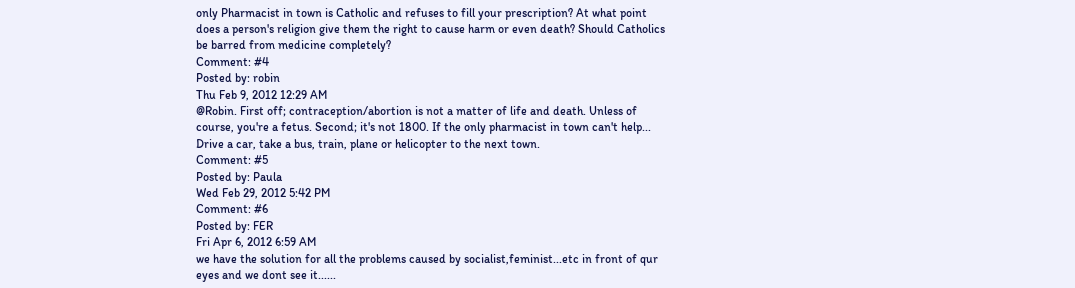only Pharmacist in town is Catholic and refuses to fill your prescription? At what point does a person's religion give them the right to cause harm or even death? Should Catholics be barred from medicine completely?
Comment: #4
Posted by: robin
Thu Feb 9, 2012 12:29 AM
@Robin. First off; contraception/abortion is not a matter of life and death. Unless of course, you're a fetus. Second; it's not 1800. If the only pharmacist in town can't help... Drive a car, take a bus, train, plane or helicopter to the next town.
Comment: #5
Posted by: Paula
Wed Feb 29, 2012 5:42 PM
Comment: #6
Posted by: FER
Fri Apr 6, 2012 6:59 AM
we have the solution for all the problems caused by socialist,feminist...etc in front of qur eyes and we dont see it......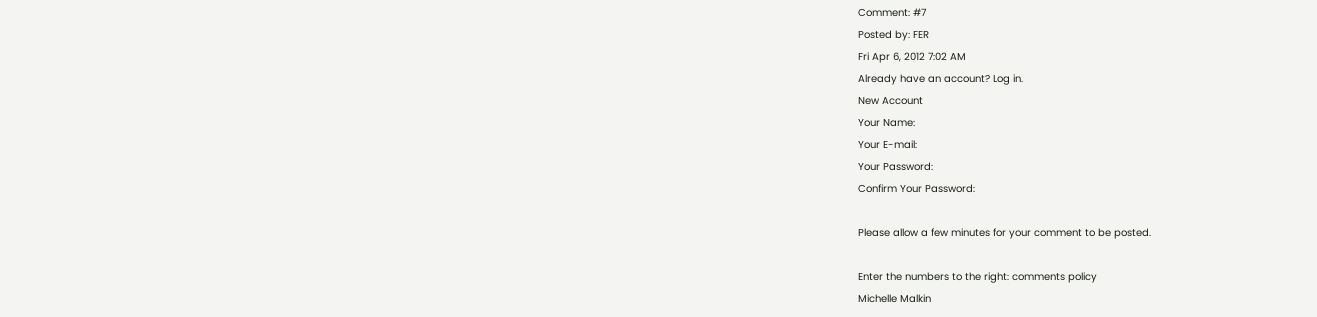Comment: #7
Posted by: FER
Fri Apr 6, 2012 7:02 AM
Already have an account? Log in.
New Account
Your Name:
Your E-mail:
Your Password:
Confirm Your Password:

Please allow a few minutes for your comment to be posted.

Enter the numbers to the right: comments policy
Michelle Malkin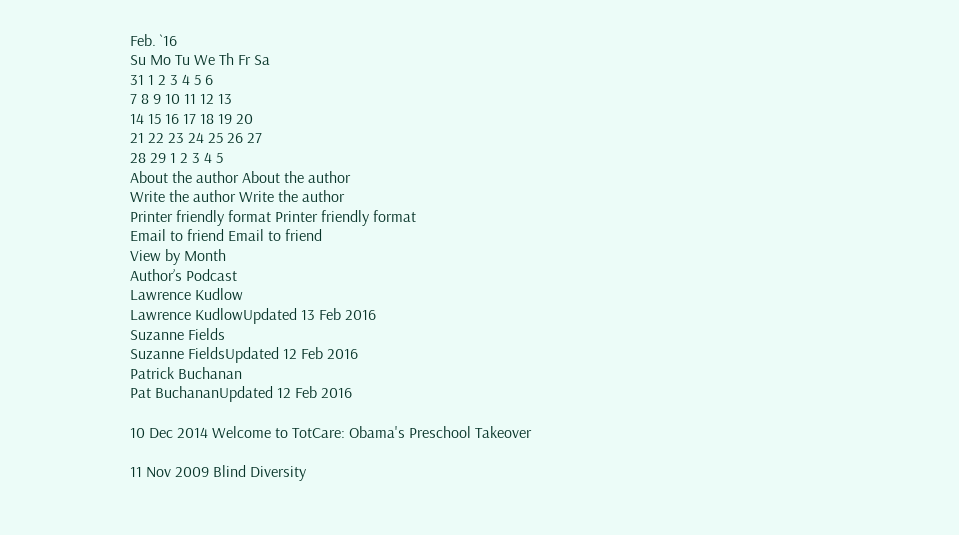Feb. `16
Su Mo Tu We Th Fr Sa
31 1 2 3 4 5 6
7 8 9 10 11 12 13
14 15 16 17 18 19 20
21 22 23 24 25 26 27
28 29 1 2 3 4 5
About the author About the author
Write the author Write the author
Printer friendly format Printer friendly format
Email to friend Email to friend
View by Month
Author’s Podcast
Lawrence Kudlow
Lawrence KudlowUpdated 13 Feb 2016
Suzanne Fields
Suzanne FieldsUpdated 12 Feb 2016
Patrick Buchanan
Pat BuchananUpdated 12 Feb 2016

10 Dec 2014 Welcome to TotCare: Obama's Preschool Takeover

11 Nov 2009 Blind Diversity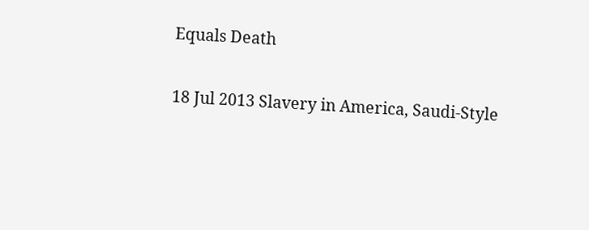Equals Death

18 Jul 2013 Slavery in America, Saudi-Style